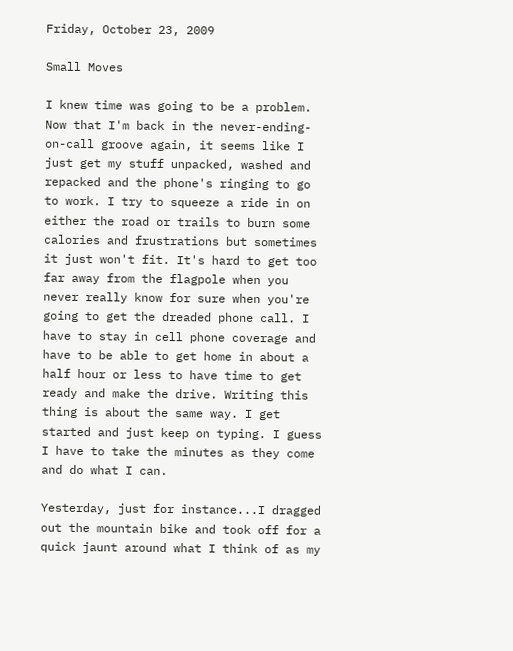Friday, October 23, 2009

Small Moves

I knew time was going to be a problem. Now that I'm back in the never-ending-on-call groove again, it seems like I just get my stuff unpacked, washed and repacked and the phone's ringing to go to work. I try to squeeze a ride in on either the road or trails to burn some calories and frustrations but sometimes it just won't fit. It's hard to get too far away from the flagpole when you never really know for sure when you're going to get the dreaded phone call. I have to stay in cell phone coverage and have to be able to get home in about a half hour or less to have time to get ready and make the drive. Writing this thing is about the same way. I get started and just keep on typing. I guess I have to take the minutes as they come and do what I can.

Yesterday, just for instance...I dragged out the mountain bike and took off for a quick jaunt around what I think of as my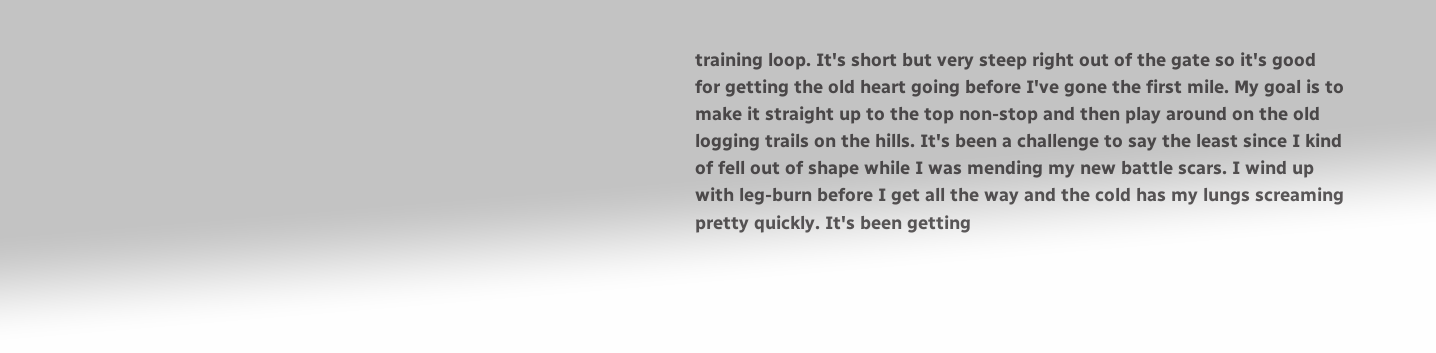training loop. It's short but very steep right out of the gate so it's good for getting the old heart going before I've gone the first mile. My goal is to make it straight up to the top non-stop and then play around on the old logging trails on the hills. It's been a challenge to say the least since I kind of fell out of shape while I was mending my new battle scars. I wind up with leg-burn before I get all the way and the cold has my lungs screaming pretty quickly. It's been getting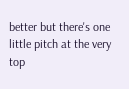better but there's one little pitch at the very top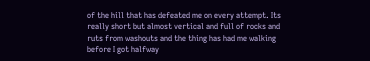of the hill that has defeated me on every attempt. Its really short but almost vertical and full of rocks and ruts from washouts and the thing has had me walking before I got halfway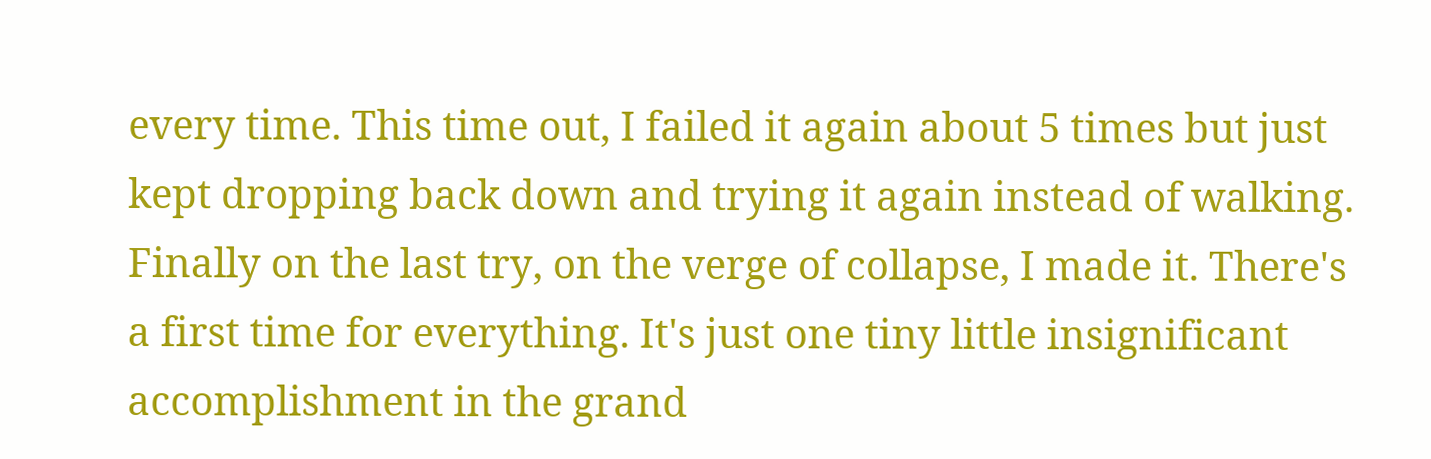every time. This time out, I failed it again about 5 times but just kept dropping back down and trying it again instead of walking. Finally on the last try, on the verge of collapse, I made it. There's a first time for everything. It's just one tiny little insignificant accomplishment in the grand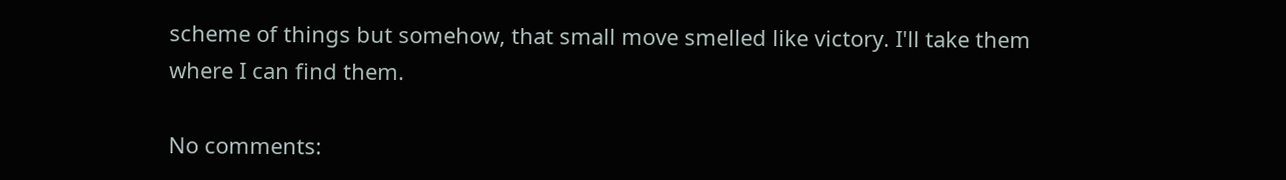scheme of things but somehow, that small move smelled like victory. I'll take them where I can find them.

No comments: